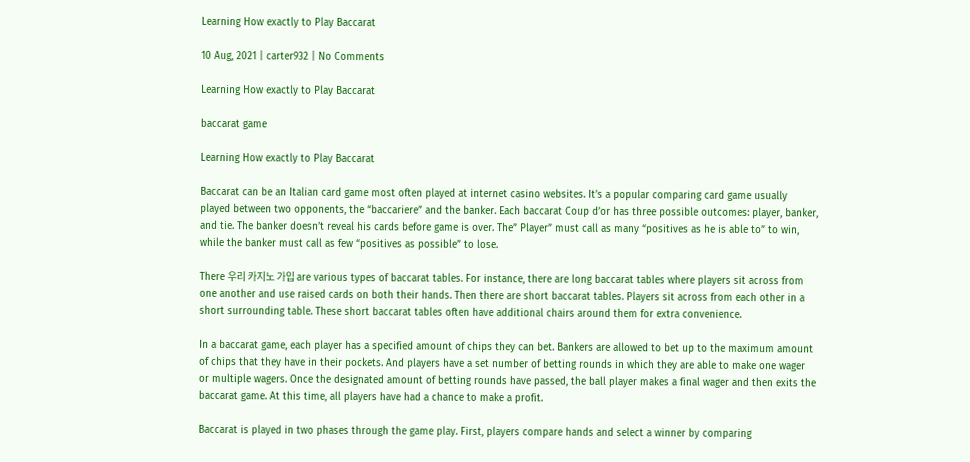Learning How exactly to Play Baccarat

10 Aug, 2021 | carter932 | No Comments

Learning How exactly to Play Baccarat

baccarat game

Learning How exactly to Play Baccarat

Baccarat can be an Italian card game most often played at internet casino websites. It’s a popular comparing card game usually played between two opponents, the “baccariere” and the banker. Each baccarat Coup d’or has three possible outcomes: player, banker, and tie. The banker doesn’t reveal his cards before game is over. The” Player” must call as many “positives as he is able to” to win, while the banker must call as few “positives as possible” to lose.

There 우리 카지노 가입 are various types of baccarat tables. For instance, there are long baccarat tables where players sit across from one another and use raised cards on both their hands. Then there are short baccarat tables. Players sit across from each other in a short surrounding table. These short baccarat tables often have additional chairs around them for extra convenience.

In a baccarat game, each player has a specified amount of chips they can bet. Bankers are allowed to bet up to the maximum amount of chips that they have in their pockets. And players have a set number of betting rounds in which they are able to make one wager or multiple wagers. Once the designated amount of betting rounds have passed, the ball player makes a final wager and then exits the baccarat game. At this time, all players have had a chance to make a profit.

Baccarat is played in two phases through the game play. First, players compare hands and select a winner by comparing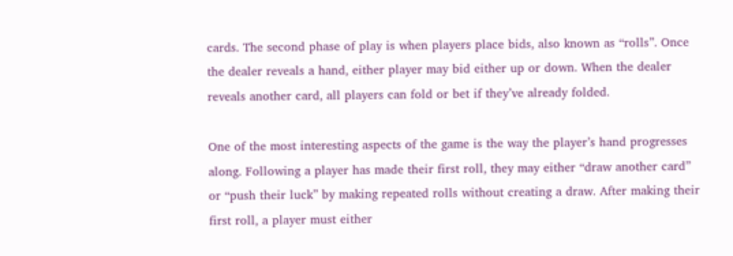cards. The second phase of play is when players place bids, also known as “rolls”. Once the dealer reveals a hand, either player may bid either up or down. When the dealer reveals another card, all players can fold or bet if they’ve already folded.

One of the most interesting aspects of the game is the way the player’s hand progresses along. Following a player has made their first roll, they may either “draw another card” or “push their luck” by making repeated rolls without creating a draw. After making their first roll, a player must either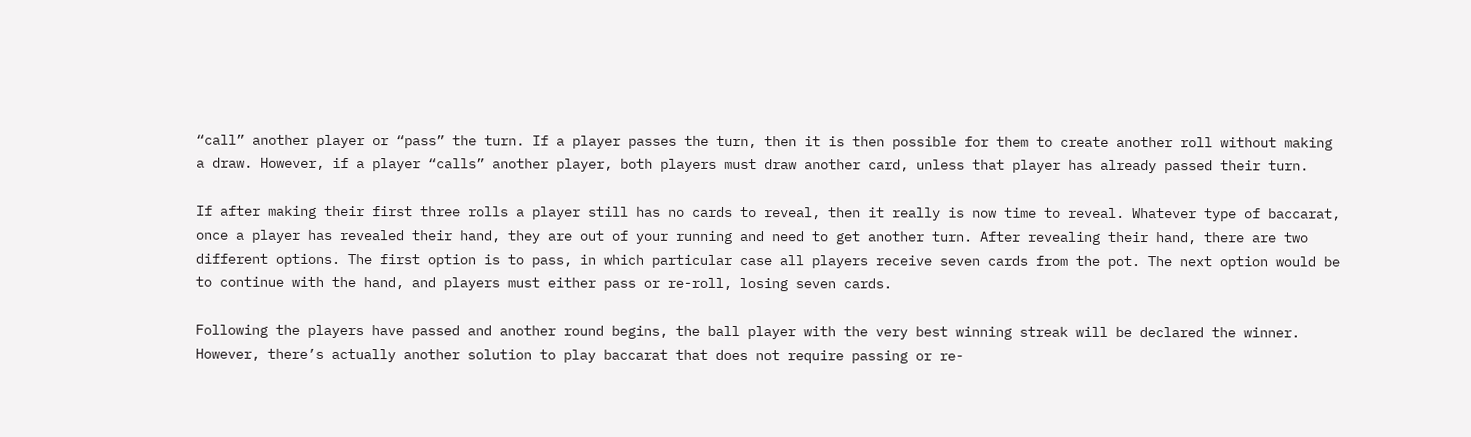“call” another player or “pass” the turn. If a player passes the turn, then it is then possible for them to create another roll without making a draw. However, if a player “calls” another player, both players must draw another card, unless that player has already passed their turn.

If after making their first three rolls a player still has no cards to reveal, then it really is now time to reveal. Whatever type of baccarat, once a player has revealed their hand, they are out of your running and need to get another turn. After revealing their hand, there are two different options. The first option is to pass, in which particular case all players receive seven cards from the pot. The next option would be to continue with the hand, and players must either pass or re-roll, losing seven cards.

Following the players have passed and another round begins, the ball player with the very best winning streak will be declared the winner. However, there’s actually another solution to play baccarat that does not require passing or re-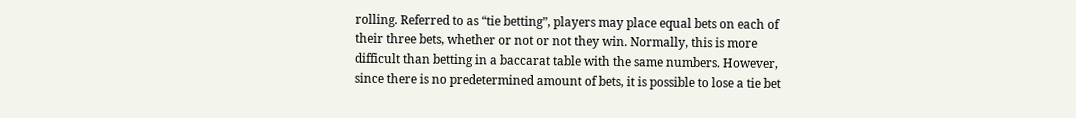rolling. Referred to as “tie betting”, players may place equal bets on each of their three bets, whether or not or not they win. Normally, this is more difficult than betting in a baccarat table with the same numbers. However, since there is no predetermined amount of bets, it is possible to lose a tie bet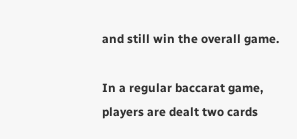and still win the overall game.

In a regular baccarat game, players are dealt two cards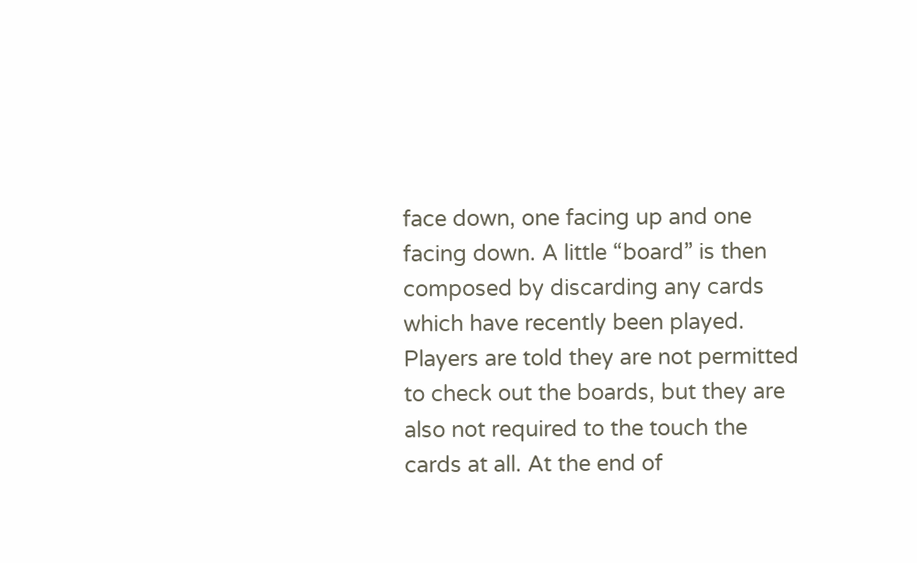face down, one facing up and one facing down. A little “board” is then composed by discarding any cards which have recently been played. Players are told they are not permitted to check out the boards, but they are also not required to the touch the cards at all. At the end of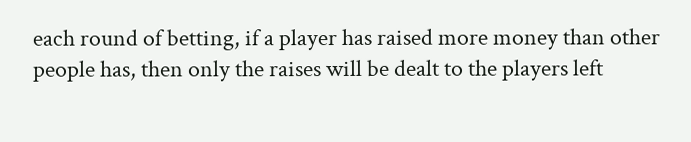each round of betting, if a player has raised more money than other people has, then only the raises will be dealt to the players left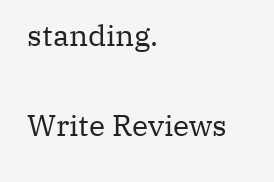standing.

Write Reviews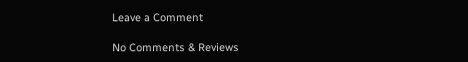Leave a Comment

No Comments & Reviews